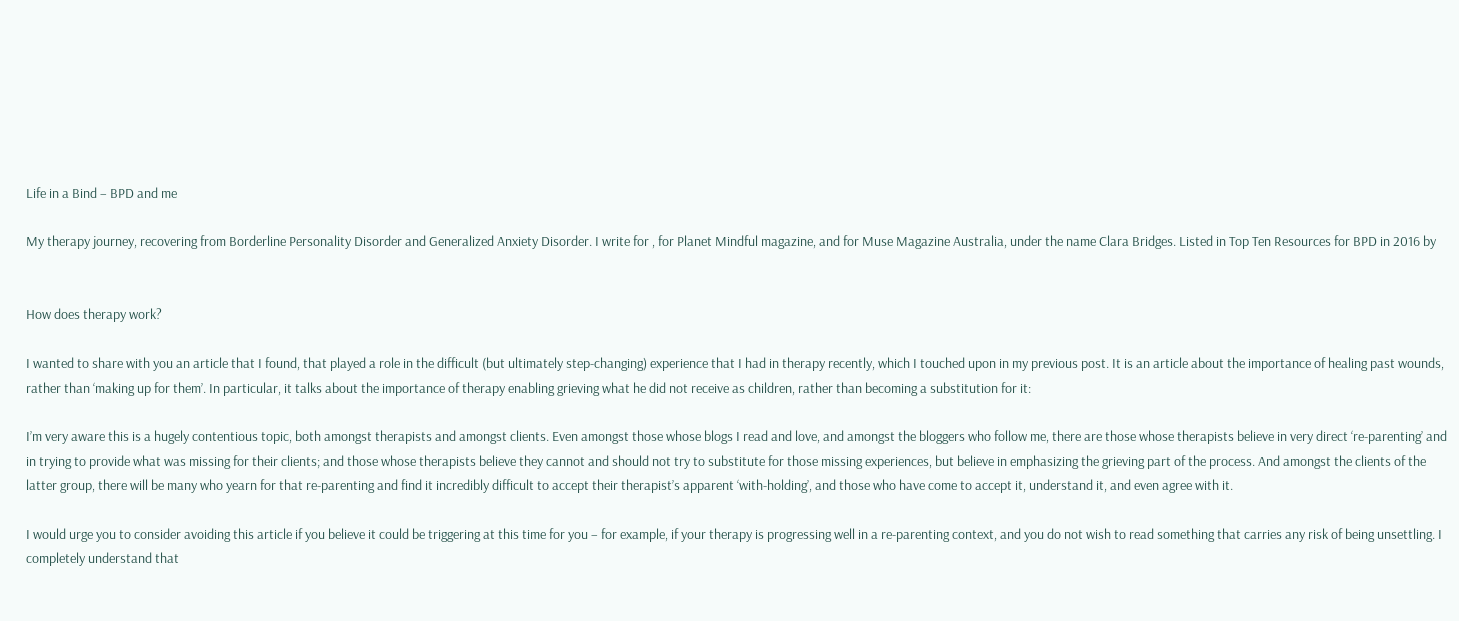Life in a Bind – BPD and me

My therapy journey, recovering from Borderline Personality Disorder and Generalized Anxiety Disorder. I write for , for Planet Mindful magazine, and for Muse Magazine Australia, under the name Clara Bridges. Listed in Top Ten Resources for BPD in 2016 by


How does therapy work?

I wanted to share with you an article that I found, that played a role in the difficult (but ultimately step-changing) experience that I had in therapy recently, which I touched upon in my previous post. It is an article about the importance of healing past wounds, rather than ‘making up for them’. In particular, it talks about the importance of therapy enabling grieving what he did not receive as children, rather than becoming a substitution for it:

I’m very aware this is a hugely contentious topic, both amongst therapists and amongst clients. Even amongst those whose blogs I read and love, and amongst the bloggers who follow me, there are those whose therapists believe in very direct ‘re-parenting’ and in trying to provide what was missing for their clients; and those whose therapists believe they cannot and should not try to substitute for those missing experiences, but believe in emphasizing the grieving part of the process. And amongst the clients of the latter group, there will be many who yearn for that re-parenting and find it incredibly difficult to accept their therapist’s apparent ‘with-holding’, and those who have come to accept it, understand it, and even agree with it.

I would urge you to consider avoiding this article if you believe it could be triggering at this time for you – for example, if your therapy is progressing well in a re-parenting context, and you do not wish to read something that carries any risk of being unsettling. I completely understand that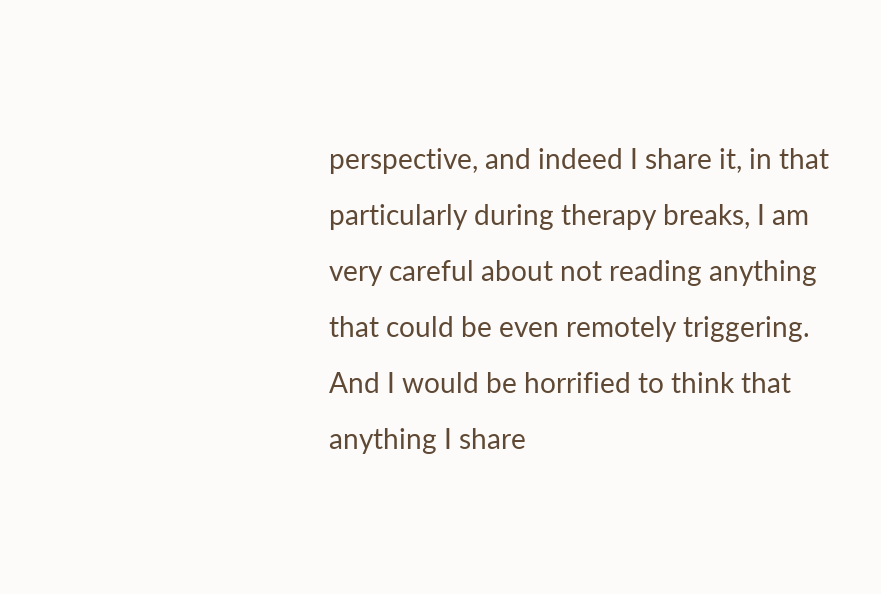perspective, and indeed I share it, in that particularly during therapy breaks, I am very careful about not reading anything that could be even remotely triggering. And I would be horrified to think that anything I share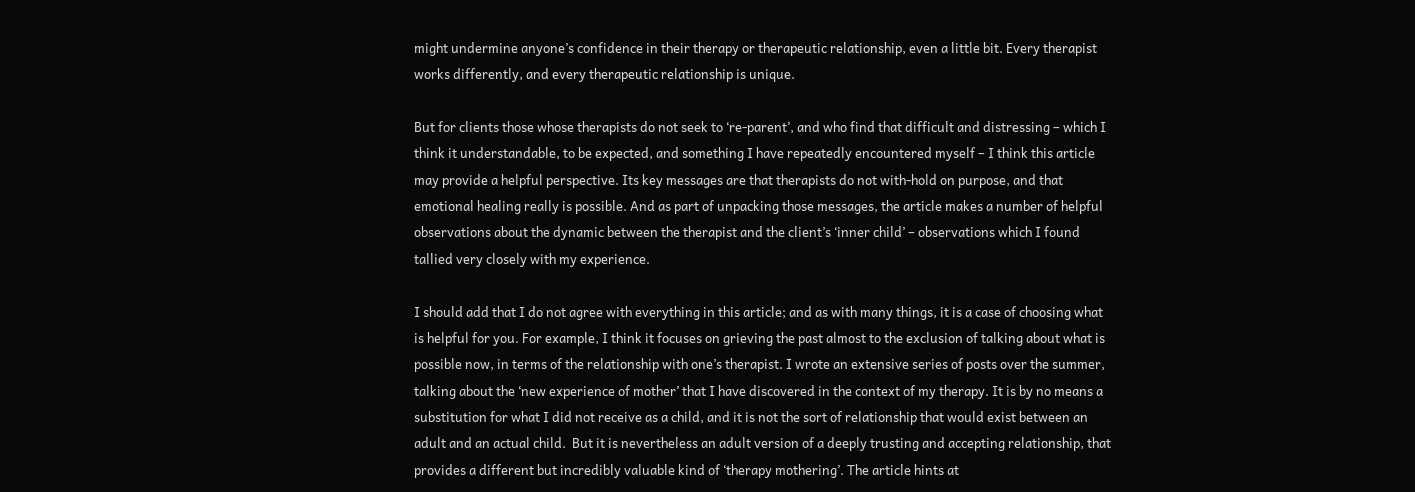might undermine anyone’s confidence in their therapy or therapeutic relationship, even a little bit. Every therapist works differently, and every therapeutic relationship is unique.

But for clients those whose therapists do not seek to ‘re-parent’, and who find that difficult and distressing – which I think it understandable, to be expected, and something I have repeatedly encountered myself – I think this article may provide a helpful perspective. Its key messages are that therapists do not with-hold on purpose, and that emotional healing really is possible. And as part of unpacking those messages, the article makes a number of helpful observations about the dynamic between the therapist and the client’s ‘inner child’ – observations which I found tallied very closely with my experience.

I should add that I do not agree with everything in this article; and as with many things, it is a case of choosing what is helpful for you. For example, I think it focuses on grieving the past almost to the exclusion of talking about what is possible now, in terms of the relationship with one’s therapist. I wrote an extensive series of posts over the summer, talking about the ‘new experience of mother’ that I have discovered in the context of my therapy. It is by no means a substitution for what I did not receive as a child, and it is not the sort of relationship that would exist between an adult and an actual child.  But it is nevertheless an adult version of a deeply trusting and accepting relationship, that provides a different but incredibly valuable kind of ‘therapy mothering’. The article hints at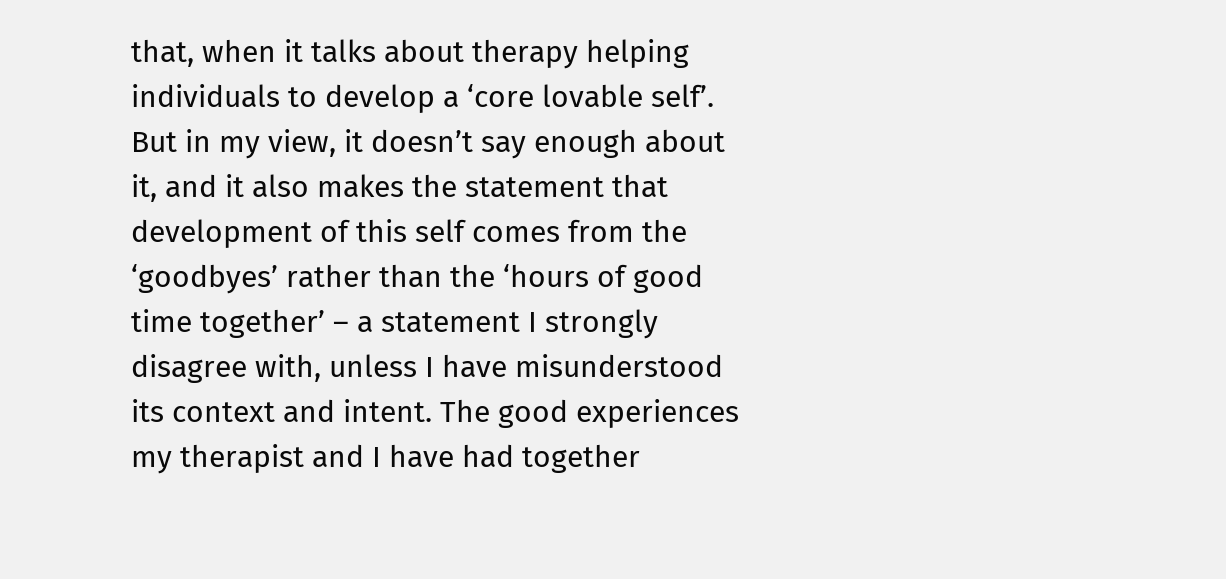that, when it talks about therapy helping individuals to develop a ‘core lovable self’. But in my view, it doesn’t say enough about it, and it also makes the statement that development of this self comes from the ‘goodbyes’ rather than the ‘hours of good time together’ – a statement I strongly disagree with, unless I have misunderstood its context and intent. The good experiences my therapist and I have had together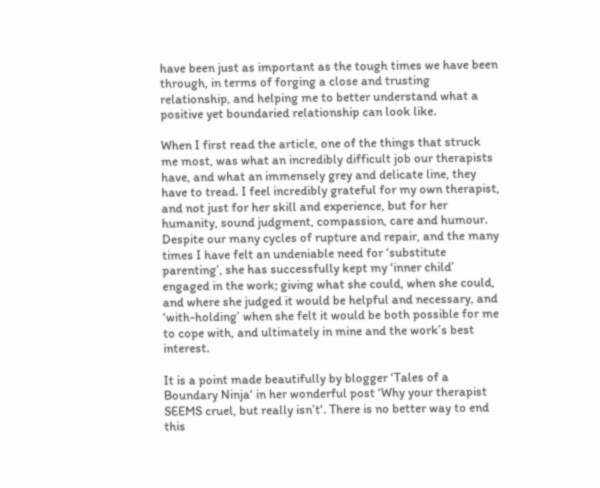have been just as important as the tough times we have been through, in terms of forging a close and trusting relationship, and helping me to better understand what a positive yet boundaried relationship can look like.

When I first read the article, one of the things that struck me most, was what an incredibly difficult job our therapists have, and what an immensely grey and delicate line, they have to tread. I feel incredibly grateful for my own therapist, and not just for her skill and experience, but for her humanity, sound judgment, compassion, care and humour. Despite our many cycles of rupture and repair, and the many times I have felt an undeniable need for ‘substitute parenting’, she has successfully kept my ‘inner child’ engaged in the work; giving what she could, when she could, and where she judged it would be helpful and necessary, and ‘with-holding’ when she felt it would be both possible for me to cope with, and ultimately in mine and the work’s best interest.

It is a point made beautifully by blogger ‘Tales of a Boundary Ninja‘ in her wonderful post ‘Why your therapist SEEMS cruel, but really isn’t‘. There is no better way to end this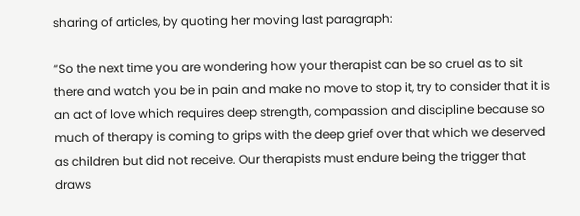sharing of articles, by quoting her moving last paragraph:

“So the next time you are wondering how your therapist can be so cruel as to sit there and watch you be in pain and make no move to stop it, try to consider that it is an act of love which requires deep strength, compassion and discipline because so much of therapy is coming to grips with the deep grief over that which we deserved as children but did not receive. Our therapists must endure being the trigger that draws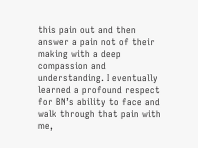this pain out and then answer a pain not of their making with a deep compassion and understanding. I eventually learned a profound respect for BN’s ability to face and walk through that pain with me,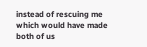instead of rescuing me which would have made both of us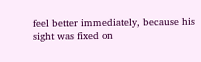feel better immediately, because his sight was fixed on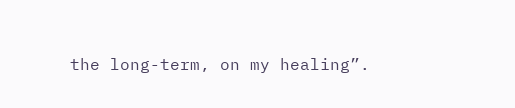the long-term, on my healing”.